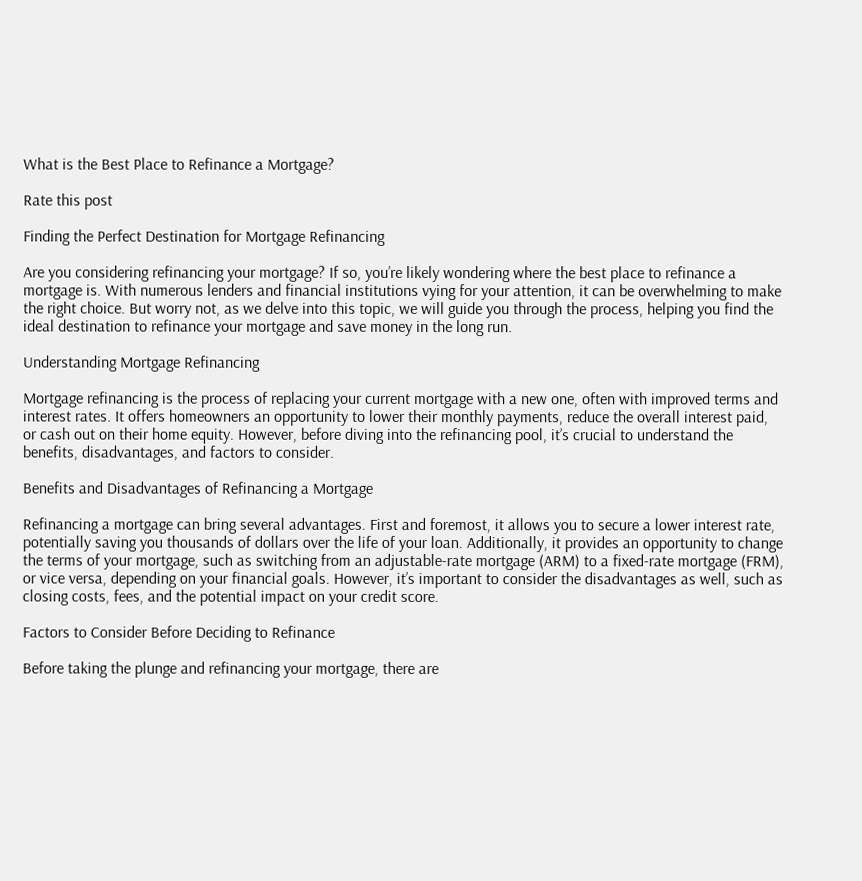What is the Best Place to Refinance a Mortgage?

Rate this post

Finding the Perfect Destination for Mortgage Refinancing

Are you considering refinancing your mortgage? If so, you’re likely wondering where the best place to refinance a mortgage is. With numerous lenders and financial institutions vying for your attention, it can be overwhelming to make the right choice. But worry not, as we delve into this topic, we will guide you through the process, helping you find the ideal destination to refinance your mortgage and save money in the long run.

Understanding Mortgage Refinancing

Mortgage refinancing is the process of replacing your current mortgage with a new one, often with improved terms and interest rates. It offers homeowners an opportunity to lower their monthly payments, reduce the overall interest paid, or cash out on their home equity. However, before diving into the refinancing pool, it’s crucial to understand the benefits, disadvantages, and factors to consider.

Benefits and Disadvantages of Refinancing a Mortgage

Refinancing a mortgage can bring several advantages. First and foremost, it allows you to secure a lower interest rate, potentially saving you thousands of dollars over the life of your loan. Additionally, it provides an opportunity to change the terms of your mortgage, such as switching from an adjustable-rate mortgage (ARM) to a fixed-rate mortgage (FRM), or vice versa, depending on your financial goals. However, it’s important to consider the disadvantages as well, such as closing costs, fees, and the potential impact on your credit score.

Factors to Consider Before Deciding to Refinance

Before taking the plunge and refinancing your mortgage, there are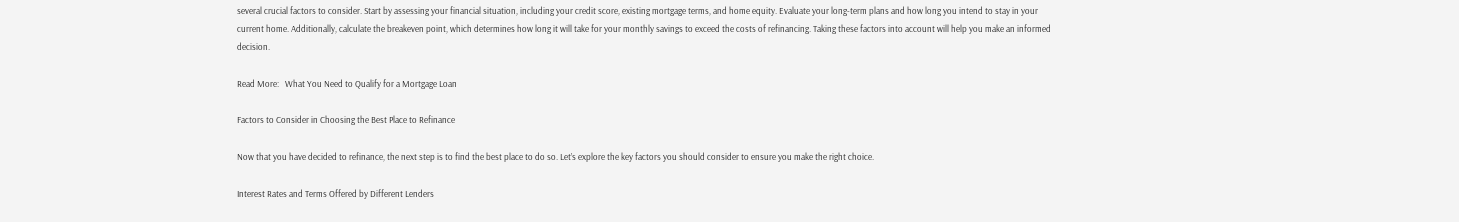several crucial factors to consider. Start by assessing your financial situation, including your credit score, existing mortgage terms, and home equity. Evaluate your long-term plans and how long you intend to stay in your current home. Additionally, calculate the breakeven point, which determines how long it will take for your monthly savings to exceed the costs of refinancing. Taking these factors into account will help you make an informed decision.

Read More:   What You Need to Qualify for a Mortgage Loan

Factors to Consider in Choosing the Best Place to Refinance

Now that you have decided to refinance, the next step is to find the best place to do so. Let’s explore the key factors you should consider to ensure you make the right choice.

Interest Rates and Terms Offered by Different Lenders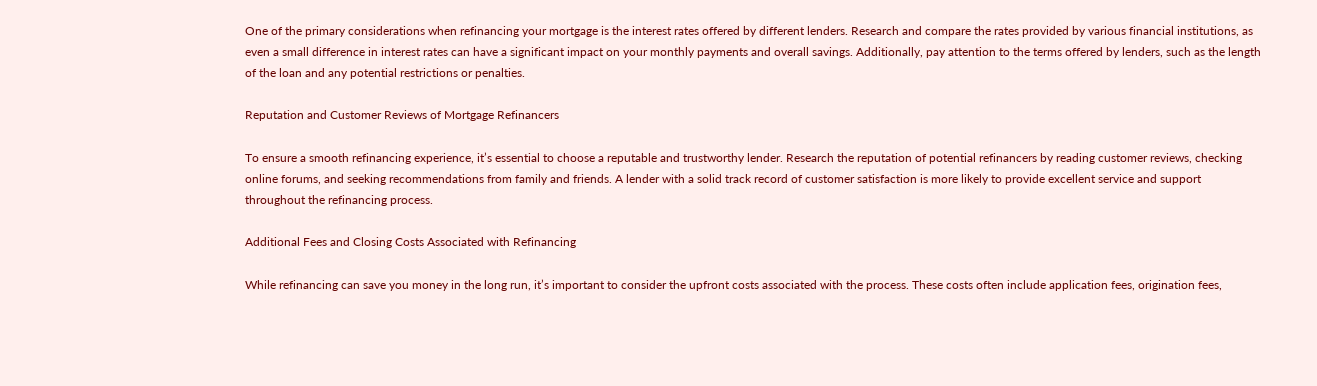One of the primary considerations when refinancing your mortgage is the interest rates offered by different lenders. Research and compare the rates provided by various financial institutions, as even a small difference in interest rates can have a significant impact on your monthly payments and overall savings. Additionally, pay attention to the terms offered by lenders, such as the length of the loan and any potential restrictions or penalties.

Reputation and Customer Reviews of Mortgage Refinancers

To ensure a smooth refinancing experience, it’s essential to choose a reputable and trustworthy lender. Research the reputation of potential refinancers by reading customer reviews, checking online forums, and seeking recommendations from family and friends. A lender with a solid track record of customer satisfaction is more likely to provide excellent service and support throughout the refinancing process.

Additional Fees and Closing Costs Associated with Refinancing

While refinancing can save you money in the long run, it’s important to consider the upfront costs associated with the process. These costs often include application fees, origination fees,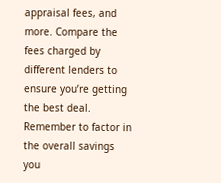appraisal fees, and more. Compare the fees charged by different lenders to ensure you’re getting the best deal. Remember to factor in the overall savings you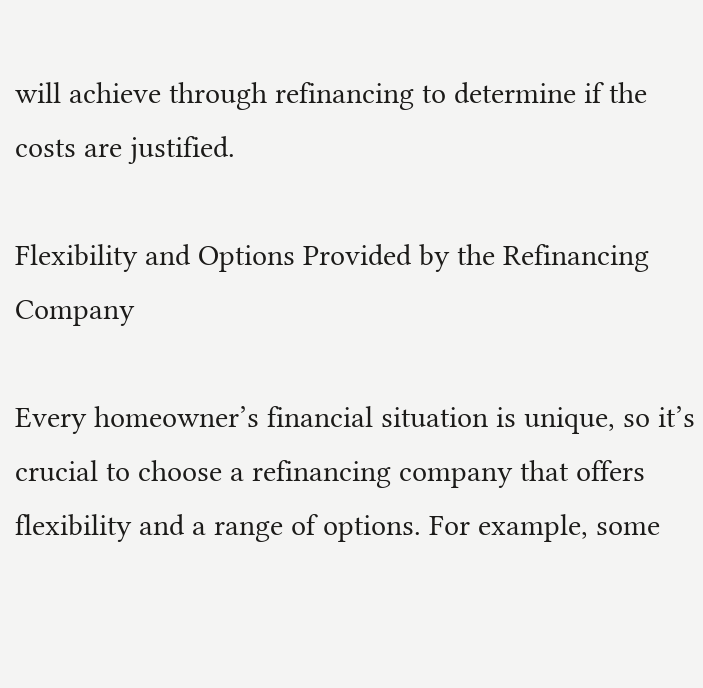will achieve through refinancing to determine if the costs are justified.

Flexibility and Options Provided by the Refinancing Company

Every homeowner’s financial situation is unique, so it’s crucial to choose a refinancing company that offers flexibility and a range of options. For example, some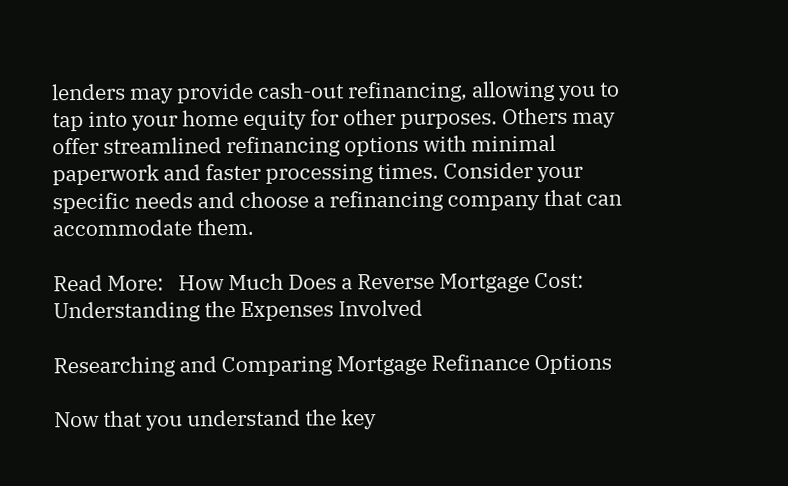lenders may provide cash-out refinancing, allowing you to tap into your home equity for other purposes. Others may offer streamlined refinancing options with minimal paperwork and faster processing times. Consider your specific needs and choose a refinancing company that can accommodate them.

Read More:   How Much Does a Reverse Mortgage Cost: Understanding the Expenses Involved

Researching and Comparing Mortgage Refinance Options

Now that you understand the key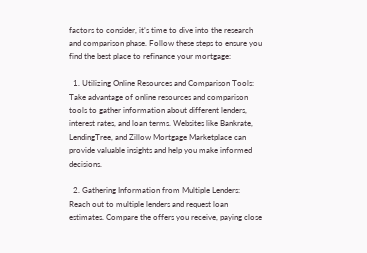factors to consider, it’s time to dive into the research and comparison phase. Follow these steps to ensure you find the best place to refinance your mortgage:

  1. Utilizing Online Resources and Comparison Tools: Take advantage of online resources and comparison tools to gather information about different lenders, interest rates, and loan terms. Websites like Bankrate, LendingTree, and Zillow Mortgage Marketplace can provide valuable insights and help you make informed decisions.

  2. Gathering Information from Multiple Lenders: Reach out to multiple lenders and request loan estimates. Compare the offers you receive, paying close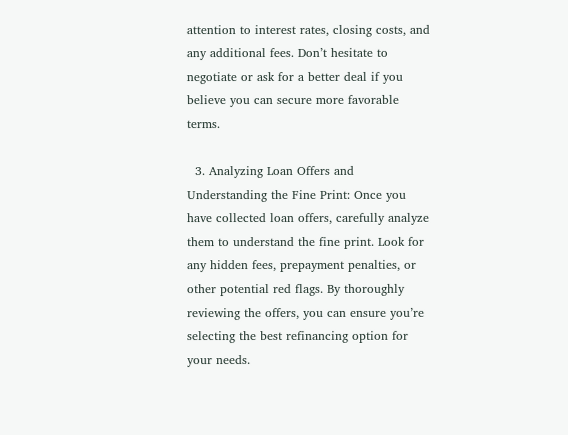attention to interest rates, closing costs, and any additional fees. Don’t hesitate to negotiate or ask for a better deal if you believe you can secure more favorable terms.

  3. Analyzing Loan Offers and Understanding the Fine Print: Once you have collected loan offers, carefully analyze them to understand the fine print. Look for any hidden fees, prepayment penalties, or other potential red flags. By thoroughly reviewing the offers, you can ensure you’re selecting the best refinancing option for your needs.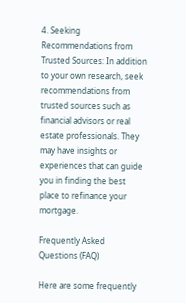4. Seeking Recommendations from Trusted Sources: In addition to your own research, seek recommendations from trusted sources such as financial advisors or real estate professionals. They may have insights or experiences that can guide you in finding the best place to refinance your mortgage.

Frequently Asked Questions (FAQ)

Here are some frequently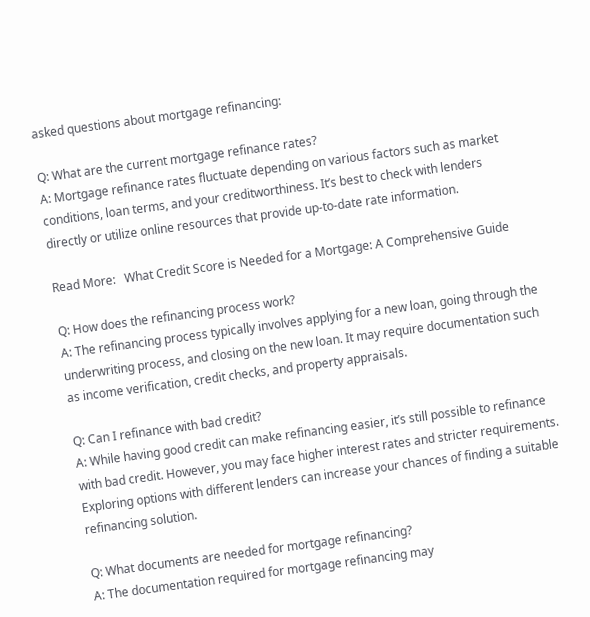asked questions about mortgage refinancing:

Q: What are the current mortgage refinance rates?
A: Mortgage refinance rates fluctuate depending on various factors such as market conditions, loan terms, and your creditworthiness. It’s best to check with lenders directly or utilize online resources that provide up-to-date rate information.

Read More:   What Credit Score is Needed for a Mortgage: A Comprehensive Guide

Q: How does the refinancing process work?
A: The refinancing process typically involves applying for a new loan, going through the underwriting process, and closing on the new loan. It may require documentation such as income verification, credit checks, and property appraisals.

Q: Can I refinance with bad credit?
A: While having good credit can make refinancing easier, it’s still possible to refinance with bad credit. However, you may face higher interest rates and stricter requirements. Exploring options with different lenders can increase your chances of finding a suitable refinancing solution.

Q: What documents are needed for mortgage refinancing?
A: The documentation required for mortgage refinancing may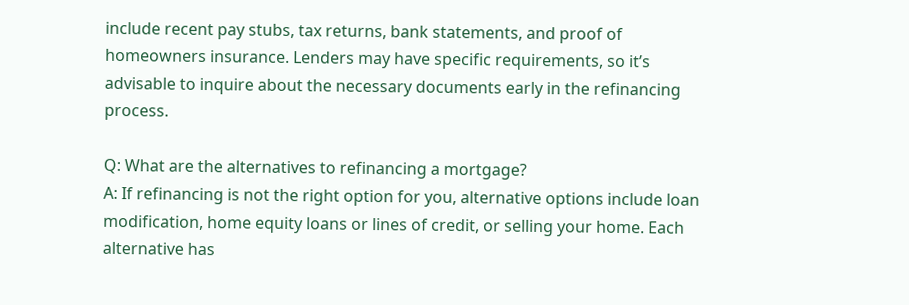include recent pay stubs, tax returns, bank statements, and proof of homeowners insurance. Lenders may have specific requirements, so it’s advisable to inquire about the necessary documents early in the refinancing process.

Q: What are the alternatives to refinancing a mortgage?
A: If refinancing is not the right option for you, alternative options include loan modification, home equity loans or lines of credit, or selling your home. Each alternative has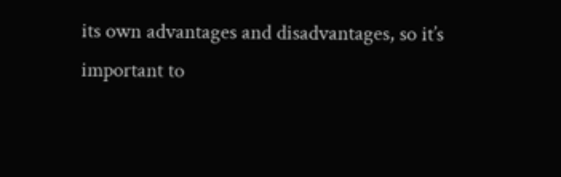its own advantages and disadvantages, so it’s important to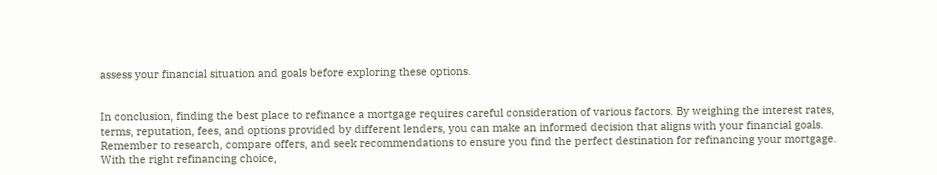assess your financial situation and goals before exploring these options.


In conclusion, finding the best place to refinance a mortgage requires careful consideration of various factors. By weighing the interest rates, terms, reputation, fees, and options provided by different lenders, you can make an informed decision that aligns with your financial goals. Remember to research, compare offers, and seek recommendations to ensure you find the perfect destination for refinancing your mortgage. With the right refinancing choice,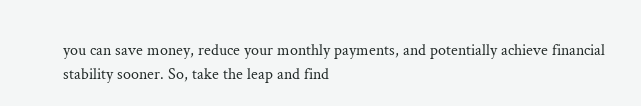you can save money, reduce your monthly payments, and potentially achieve financial stability sooner. So, take the leap and find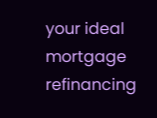your ideal mortgage refinancing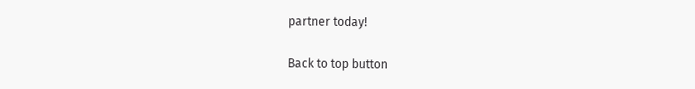partner today!

Back to top button